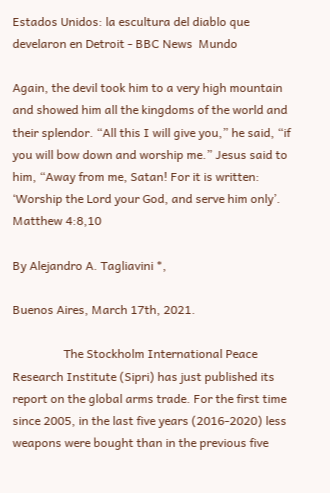Estados Unidos: la escultura del diablo que develaron en Detroit - BBC News  Mundo

Again, the devil took him to a very high mountain and showed him all the kingdoms of the world and their splendor. “All this I will give you,” he said, “if you will bow down and worship me.” Jesus said to him, “Away from me, Satan! For it is written: ‘Worship the Lord your God, and serve him only’. Matthew 4:8,10

By Alejandro A. Tagliavini *,

Buenos Aires, March 17th, 2021.

                 The Stockholm International Peace Research Institute (Sipri) has just published its report on the global arms trade. For the first time since 2005, in the last five years (2016-2020) less weapons were bought than in the previous five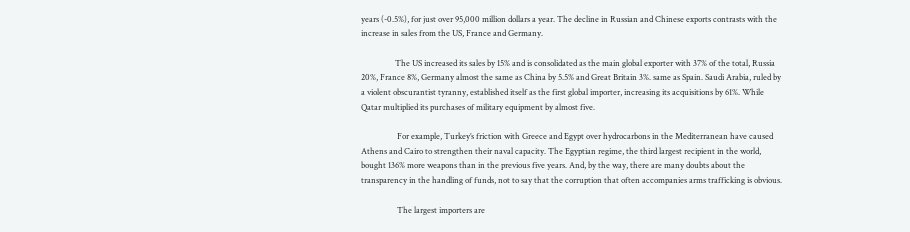years (-0.5%), for just over 95,000 million dollars a year. The decline in Russian and Chinese exports contrasts with the increase in sales from the US, France and Germany.

                 The US increased its sales by 15% and is consolidated as the main global exporter with 37% of the total, Russia 20%, France 8%, Germany almost the same as China by 5.5% and Great Britain 3%. same as Spain. Saudi Arabia, ruled by a violent obscurantist tyranny, established itself as the first global importer, increasing its acquisitions by 61%. While Qatar multiplied its purchases of military equipment by almost five.

                  For example, Turkey’s friction with Greece and Egypt over hydrocarbons in the Mediterranean have caused Athens and Cairo to strengthen their naval capacity. The Egyptian regime, the third largest recipient in the world, bought 136% more weapons than in the previous five years. And, by the way, there are many doubts about the transparency in the handling of funds, not to say that the corruption that often accompanies arms trafficking is obvious.

                  The largest importers are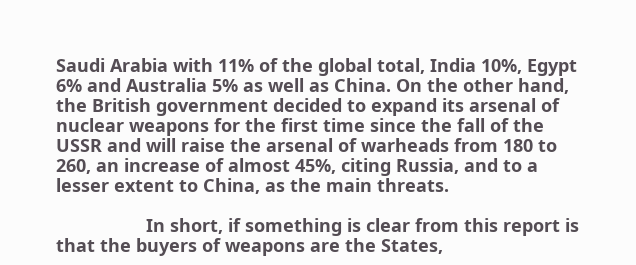Saudi Arabia with 11% of the global total, India 10%, Egypt 6% and Australia 5% as well as China. On the other hand, the British government decided to expand its arsenal of nuclear weapons for the first time since the fall of the USSR and will raise the arsenal of warheads from 180 to 260, an increase of almost 45%, citing Russia, and to a lesser extent to China, as the main threats.

                  In short, if something is clear from this report is that the buyers of weapons are the States,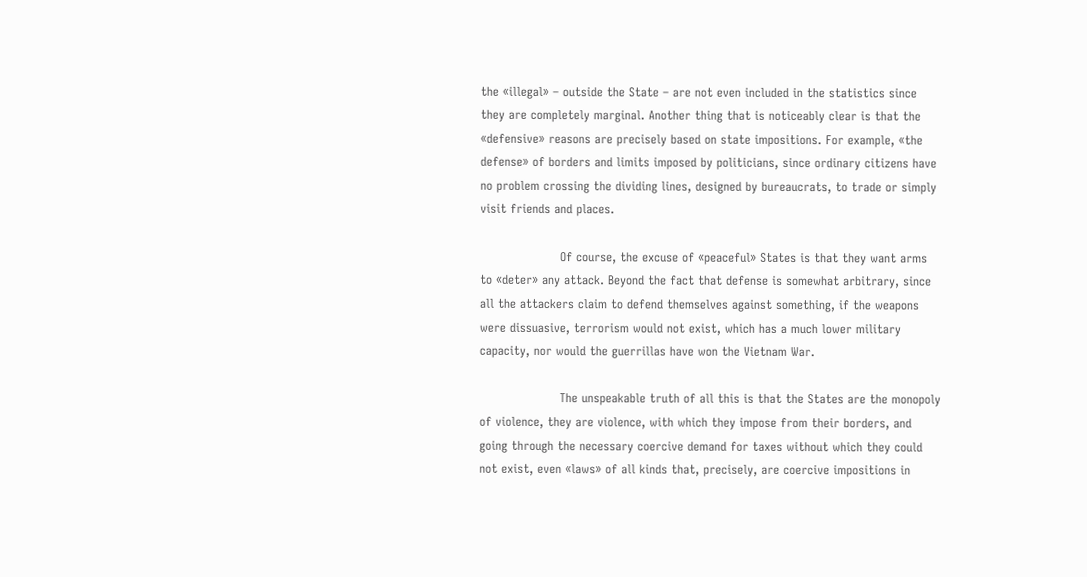the «illegal» – outside the State – are not even included in the statistics since they are completely marginal. Another thing that is noticeably clear is that the «defensive» reasons are precisely based on state impositions. For example, «the defense» of borders and limits imposed by politicians, since ordinary citizens have no problem crossing the dividing lines, designed by bureaucrats, to trade or simply visit friends and places.

                    Of course, the excuse of «peaceful» States is that they want arms to «deter» any attack. Beyond the fact that defense is somewhat arbitrary, since all the attackers claim to defend themselves against something, if the weapons were dissuasive, terrorism would not exist, which has a much lower military capacity, nor would the guerrillas have won the Vietnam War.

                    The unspeakable truth of all this is that the States are the monopoly of violence, they are violence, with which they impose from their borders, and going through the necessary coercive demand for taxes without which they could not exist, even «laws» of all kinds that, precisely, are coercive impositions in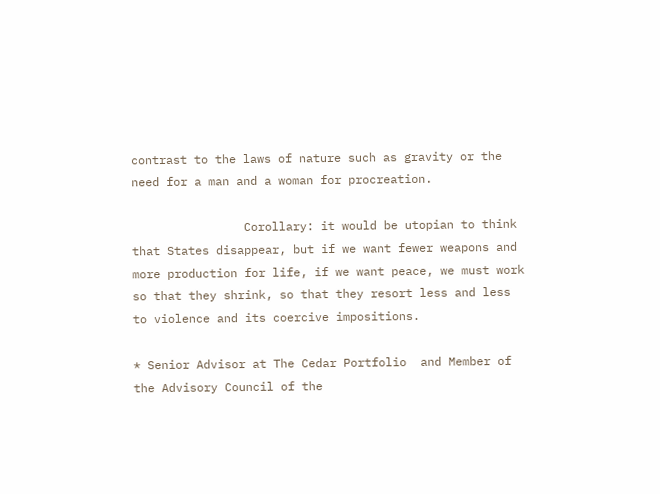contrast to the laws of nature such as gravity or the need for a man and a woman for procreation.

                Corollary: it would be utopian to think that States disappear, but if we want fewer weapons and more production for life, if we want peace, we must work so that they shrink, so that they resort less and less to violence and its coercive impositions.

* Senior Advisor at The Cedar Portfolio  and Member of the Advisory Council of the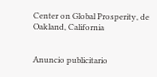Center on Global Prosperity, de Oakland, California


Anuncio publicitario